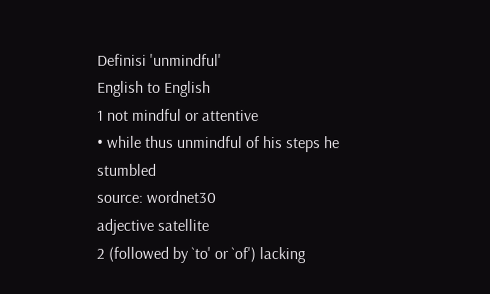Definisi 'unmindful'
English to English
1 not mindful or attentive
• while thus unmindful of his steps he stumbled
source: wordnet30
adjective satellite
2 (followed by `to' or `of') lacking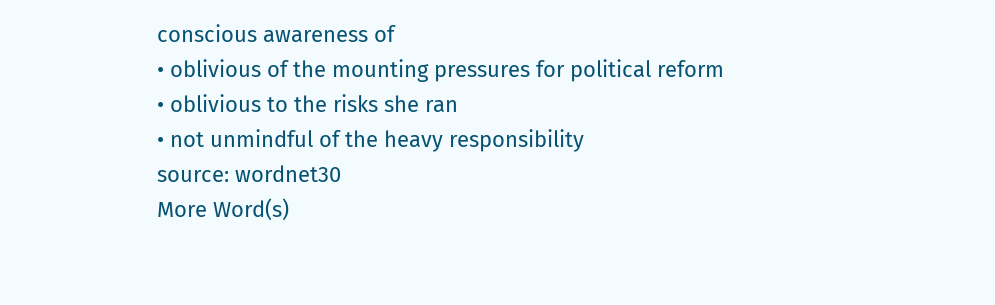conscious awareness of
• oblivious of the mounting pressures for political reform
• oblivious to the risks she ran
• not unmindful of the heavy responsibility
source: wordnet30
More Word(s)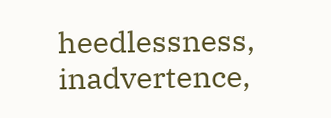heedlessness, inadvertence,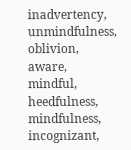inadvertency, unmindfulness, oblivion, aware, mindful, heedfulness, mindfulness, incognizant,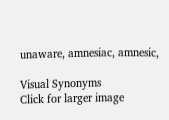unaware, amnesiac, amnesic,

Visual Synonyms
Click for larger image